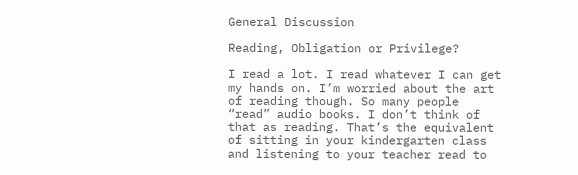General Discussion

Reading, Obligation or Privilege?

I read a lot. I read whatever I can get my hands on. I’m worried about the art of reading though. So many people “read” audio books. I don’t think of that as reading. That’s the equivalent of sitting in your kindergarten class and listening to your teacher read to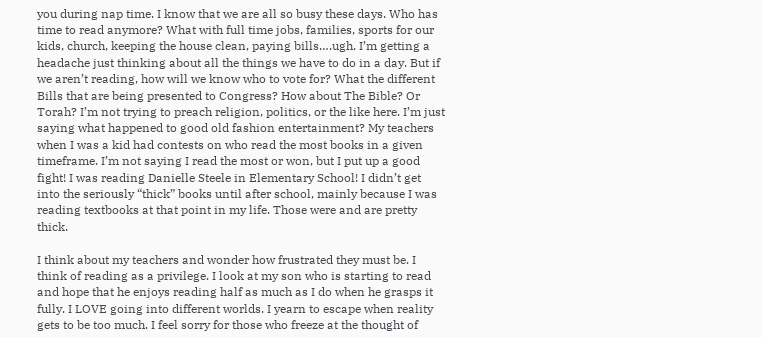you during nap time. I know that we are all so busy these days. Who has time to read anymore? What with full time jobs, families, sports for our kids, church, keeping the house clean, paying bills….ugh. I’m getting a headache just thinking about all the things we have to do in a day. But if we aren’t reading, how will we know who to vote for? What the different Bills that are being presented to Congress? How about The Bible? Or Torah? I’m not trying to preach religion, politics, or the like here. I’m just saying what happened to good old fashion entertainment? My teachers when I was a kid had contests on who read the most books in a given timeframe. I’m not saying I read the most or won, but I put up a good fight! I was reading Danielle Steele in Elementary School! I didn’t get into the seriously “thick” books until after school, mainly because I was reading textbooks at that point in my life. Those were and are pretty thick.

I think about my teachers and wonder how frustrated they must be. I think of reading as a privilege. I look at my son who is starting to read and hope that he enjoys reading half as much as I do when he grasps it fully. I LOVE going into different worlds. I yearn to escape when reality gets to be too much. I feel sorry for those who freeze at the thought of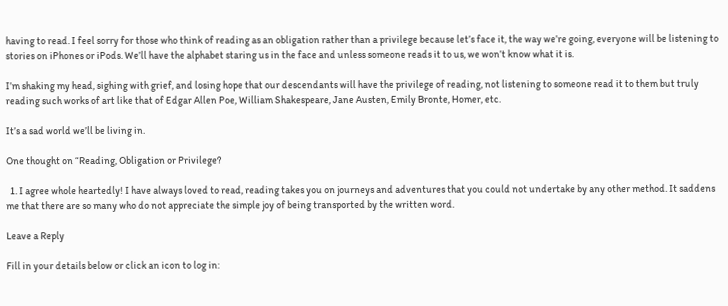having to read. I feel sorry for those who think of reading as an obligation rather than a privilege because let’s face it, the way we’re going, everyone will be listening to stories on iPhones or iPods. We’ll have the alphabet staring us in the face and unless someone reads it to us, we won’t know what it is.

I’m shaking my head, sighing with grief, and losing hope that our descendants will have the privilege of reading, not listening to someone read it to them but truly reading such works of art like that of Edgar Allen Poe, William Shakespeare, Jane Austen, Emily Bronte, Homer, etc.

It’s a sad world we’ll be living in.

One thought on “Reading, Obligation or Privilege?

  1. I agree whole heartedly! I have always loved to read, reading takes you on journeys and adventures that you could not undertake by any other method. It saddens me that there are so many who do not appreciate the simple joy of being transported by the written word.

Leave a Reply

Fill in your details below or click an icon to log in: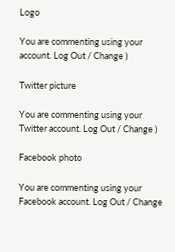Logo

You are commenting using your account. Log Out / Change )

Twitter picture

You are commenting using your Twitter account. Log Out / Change )

Facebook photo

You are commenting using your Facebook account. Log Out / Change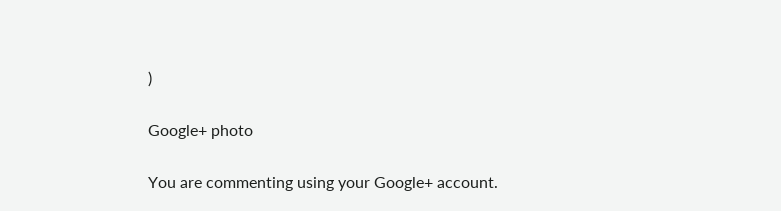)

Google+ photo

You are commenting using your Google+ account.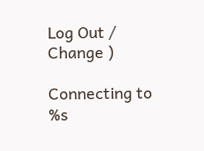Log Out / Change )

Connecting to %s